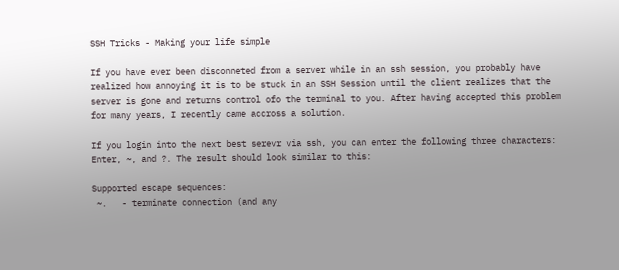SSH Tricks - Making your life simple

If you have ever been disconneted from a server while in an ssh session, you probably have realized how annoying it is to be stuck in an SSH Session until the client realizes that the server is gone and returns control ofo the terminal to you. After having accepted this problem for many years, I recently came accross a solution.

If you login into the next best serevr via ssh, you can enter the following three characters: Enter, ~, and ?. The result should look similar to this:

Supported escape sequences:
 ~.   - terminate connection (and any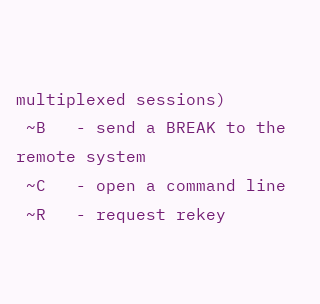multiplexed sessions)
 ~B   - send a BREAK to the remote system
 ~C   - open a command line
 ~R   - request rekey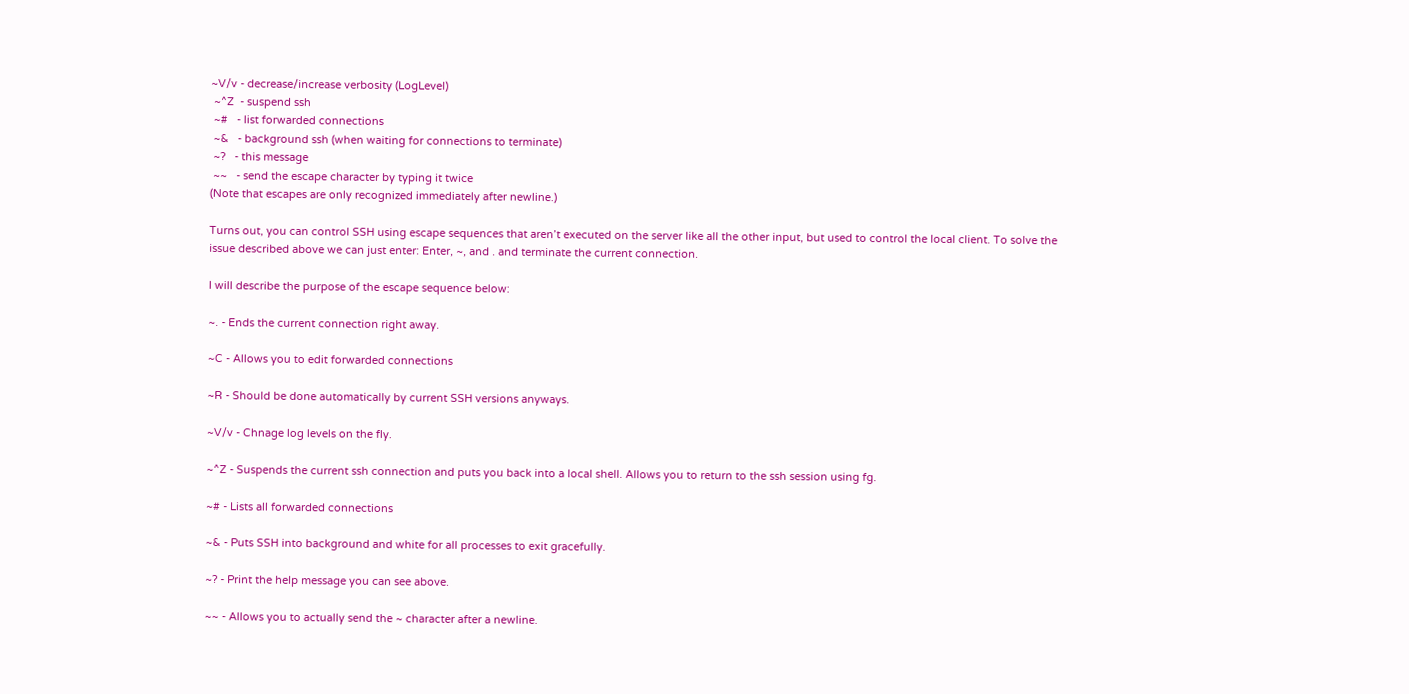~V/v - decrease/increase verbosity (LogLevel)
 ~^Z  - suspend ssh
 ~#   - list forwarded connections
 ~&   - background ssh (when waiting for connections to terminate)
 ~?   - this message
 ~~   - send the escape character by typing it twice
(Note that escapes are only recognized immediately after newline.)

Turns out, you can control SSH using escape sequences that aren’t executed on the server like all the other input, but used to control the local client. To solve the issue described above we can just enter: Enter, ~, and . and terminate the current connection.

I will describe the purpose of the escape sequence below:

~. - Ends the current connection right away.

~C - Allows you to edit forwarded connections

~R - Should be done automatically by current SSH versions anyways.

~V/v - Chnage log levels on the fly.

~^Z - Suspends the current ssh connection and puts you back into a local shell. Allows you to return to the ssh session using fg.

~# - Lists all forwarded connections

~& - Puts SSH into background and white for all processes to exit gracefully.

~? - Print the help message you can see above.

~~ - Allows you to actually send the ~ character after a newline.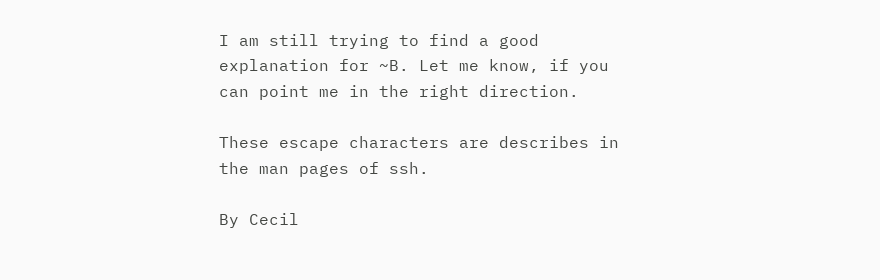I am still trying to find a good explanation for ~B. Let me know, if you can point me in the right direction.

These escape characters are describes in the man pages of ssh.

By Cecil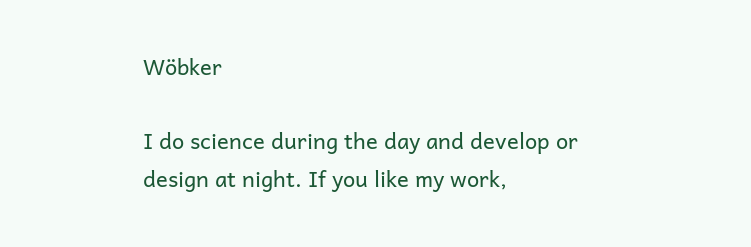Wöbker

I do science during the day and develop or design at night. If you like my work,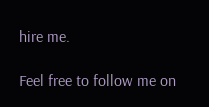hire me.

Feel free to follow me on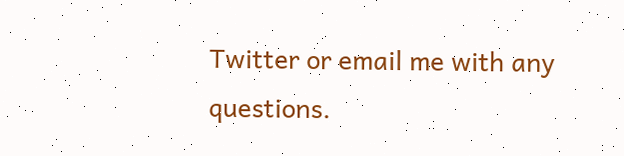Twitter or email me with any questions.